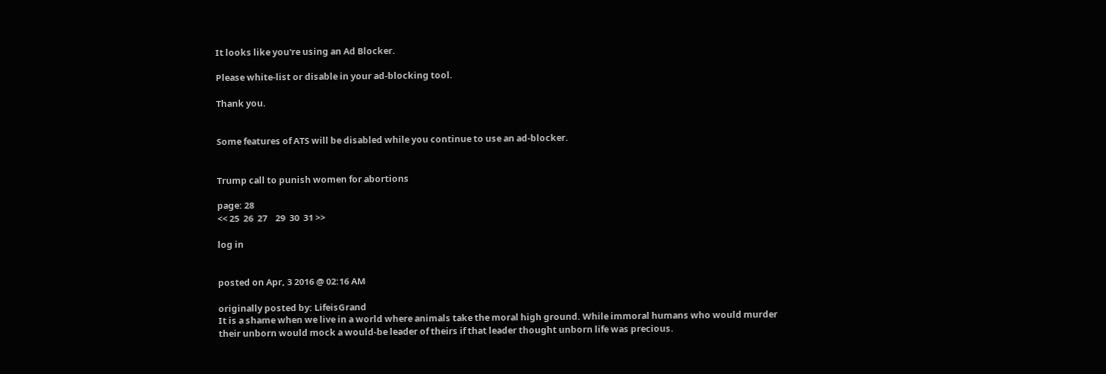It looks like you're using an Ad Blocker.

Please white-list or disable in your ad-blocking tool.

Thank you.


Some features of ATS will be disabled while you continue to use an ad-blocker.


Trump call to punish women for abortions

page: 28
<< 25  26  27    29  30  31 >>

log in


posted on Apr, 3 2016 @ 02:16 AM

originally posted by: LifeisGrand
It is a shame when we live in a world where animals take the moral high ground. While immoral humans who would murder their unborn would mock a would-be leader of theirs if that leader thought unborn life was precious.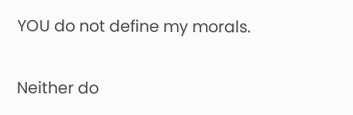YOU do not define my morals.

Neither do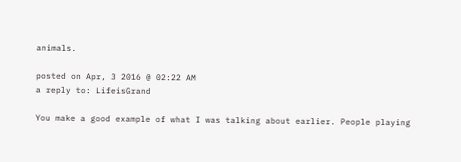animals.

posted on Apr, 3 2016 @ 02:22 AM
a reply to: LifeisGrand

You make a good example of what I was talking about earlier. People playing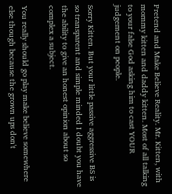Pretend and Make Believe Reality. Mr. Kitten, with mommy kitten and daddy kitten. Most of all talking to your false God asking him to cast YOUR judgement on people.

Sorry Kitten. But your little passive aggressive BS is so transparent and simple minded I doubt you have the ability to give an honest opinion about so complex a subject.

You really should go play make believe somewhere else though because the grown ups don't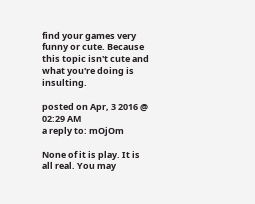find your games very funny or cute. Because this topic isn't cute and what you're doing is insulting.

posted on Apr, 3 2016 @ 02:29 AM
a reply to: mOjOm

None of it is play. It is all real. You may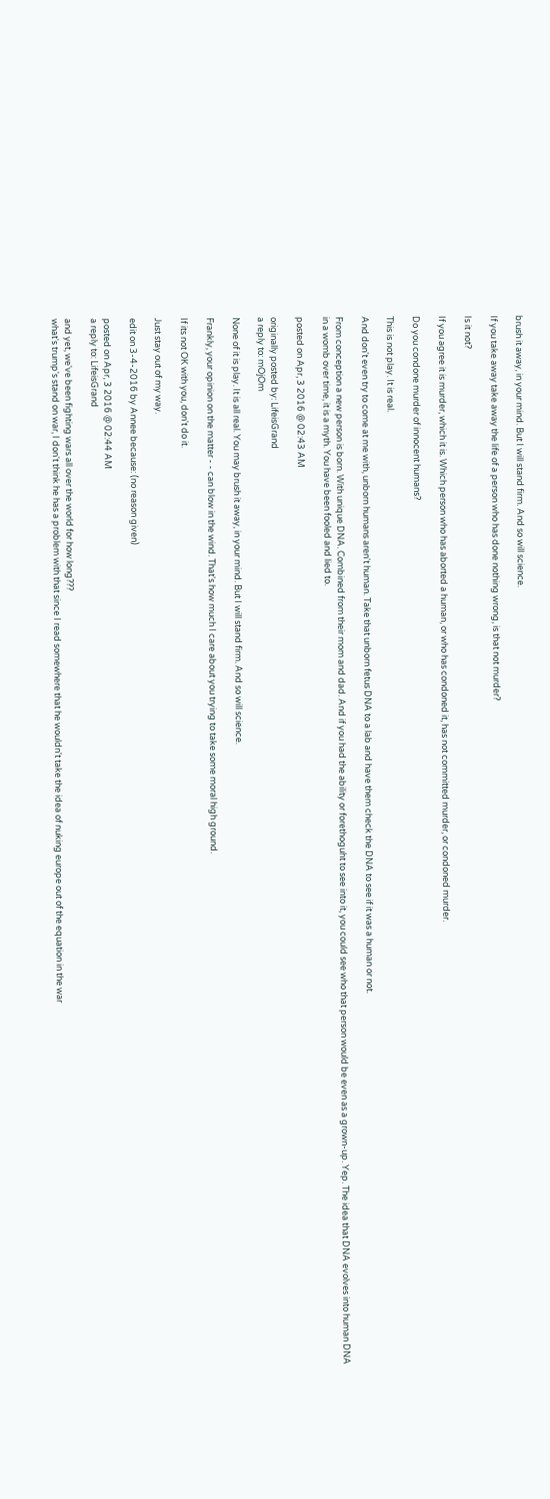brush it away, in your mind. But I will stand firm. And so will science.

If you take away take away the life of a person who has done nothing wrong, is that not murder?

Is it not?

If you agree it is murder, which it is. Which person who has aborted a human, or who has condoned it, has not committed murder, or condoned murder.

Do you condone murder of innocent humans?

This is not play. It is real.

And don't even try to come at me with, unborn humans aren't human. Take that unborn fetus DNA to a lab and have them check the DNA to see if it was a human or not.

From conception a new person is born. With unique DNA. Combined from their mom and dad. And if you had the ability or forethoguht to see into it, you could see who that person would be even as a grown-up. Yep. The idea that DNA evolves into human DNA in a womb over time, it is a myth. You have been fooled and lied to.

posted on Apr, 3 2016 @ 02:43 AM

originally posted by: LifeisGrand
a reply to: mOjOm

None of it is play. It is all real. You may brush it away, in your mind. But I will stand firm. And so will science.

Frankly, your opinion on the matter - - can blow in the wind. That's how much I care about you trying to take some moral high ground.

If its not OK with you, don't do it.

Just stay out of my way.

edit on 3-4-2016 by Annee because: (no reason given)

posted on Apr, 3 2016 @ 02:44 AM
a reply to: LifeisGrand

and yet, we've been fighting wars all over the world for how long???
what's trump's stand on war, I don't think he has a problem with that since I read somewhere that he wouldn't take the idea of nuking europe out of the equation in the war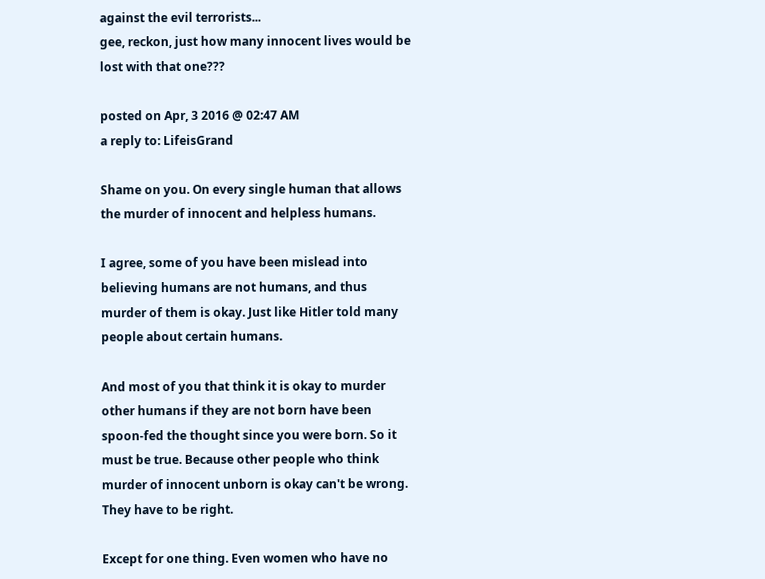against the evil terrorists...
gee, reckon, just how many innocent lives would be lost with that one???

posted on Apr, 3 2016 @ 02:47 AM
a reply to: LifeisGrand

Shame on you. On every single human that allows the murder of innocent and helpless humans.

I agree, some of you have been mislead into believing humans are not humans, and thus murder of them is okay. Just like Hitler told many people about certain humans.

And most of you that think it is okay to murder other humans if they are not born have been spoon-fed the thought since you were born. So it must be true. Because other people who think murder of innocent unborn is okay can't be wrong. They have to be right.

Except for one thing. Even women who have no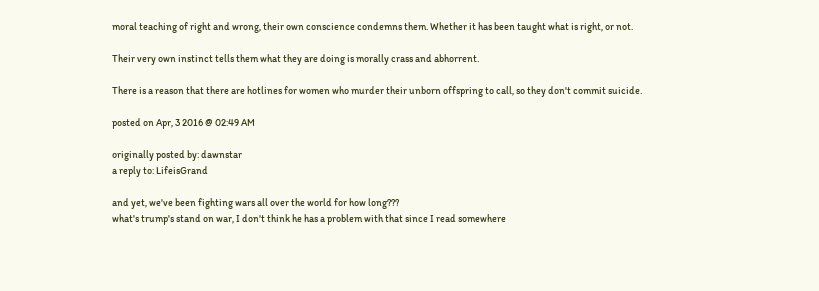moral teaching of right and wrong, their own conscience condemns them. Whether it has been taught what is right, or not.

Their very own instinct tells them what they are doing is morally crass and abhorrent.

There is a reason that there are hotlines for women who murder their unborn offspring to call, so they don't commit suicide.

posted on Apr, 3 2016 @ 02:49 AM

originally posted by: dawnstar
a reply to: LifeisGrand

and yet, we've been fighting wars all over the world for how long???
what's trump's stand on war, I don't think he has a problem with that since I read somewhere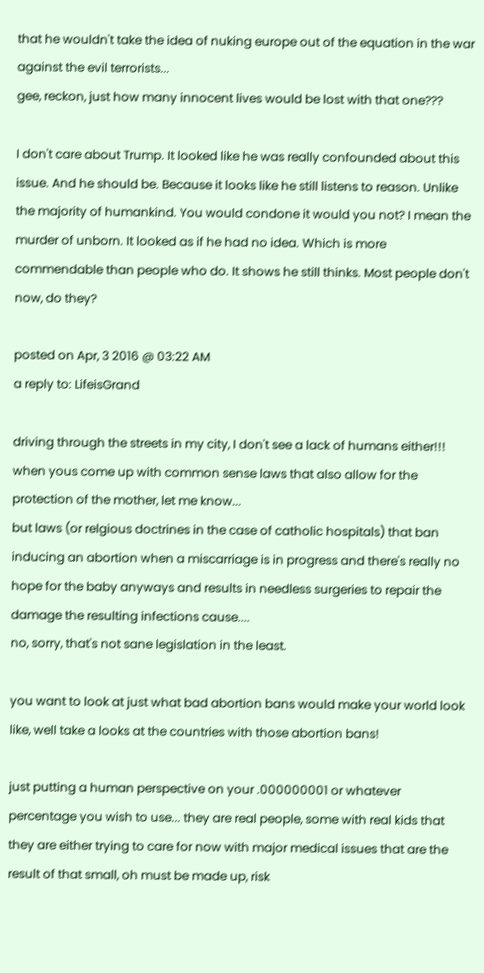that he wouldn't take the idea of nuking europe out of the equation in the war against the evil terrorists...
gee, reckon, just how many innocent lives would be lost with that one???

I don't care about Trump. It looked like he was really confounded about this issue. And he should be. Because it looks like he still listens to reason. Unlike the majority of humankind. You would condone it would you not? I mean the murder of unborn. It looked as if he had no idea. Which is more commendable than people who do. It shows he still thinks. Most people don't now, do they?

posted on Apr, 3 2016 @ 03:22 AM
a reply to: LifeisGrand

driving through the streets in my city, I don't see a lack of humans either!!!
when yous come up with common sense laws that also allow for the protection of the mother, let me know...
but laws (or relgious doctrines in the case of catholic hospitals) that ban inducing an abortion when a miscarriage is in progress and there's really no hope for the baby anyways and results in needless surgeries to repair the damage the resulting infections cause....
no, sorry, that's not sane legislation in the least.

you want to look at just what bad abortion bans would make your world look like, well take a looks at the countries with those abortion bans!

just putting a human perspective on your .000000001 or whatever percentage you wish to use... they are real people, some with real kids that they are either trying to care for now with major medical issues that are the result of that small, oh must be made up, risk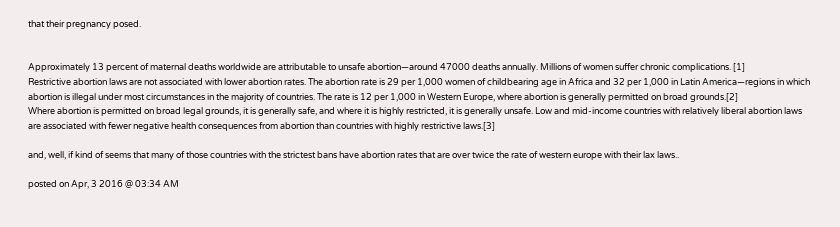that their pregnancy posed.


Approximately 13 percent of maternal deaths worldwide are attributable to unsafe abortion—around 47000 deaths annually. Millions of women suffer chronic complications. [1]
Restrictive abortion laws are not associated with lower abortion rates. The abortion rate is 29 per 1,000 women of childbearing age in Africa and 32 per 1,000 in Latin America—regions in which abortion is illegal under most circumstances in the majority of countries. The rate is 12 per 1,000 in Western Europe, where abortion is generally permitted on broad grounds.[2]
Where abortion is permitted on broad legal grounds, it is generally safe, and where it is highly restricted, it is generally unsafe. Low and mid-income countries with relatively liberal abortion laws are associated with fewer negative health consequences from abortion than countries with highly restrictive laws.[3]

and, well, if kind of seems that many of those countries with the strictest bans have abortion rates that are over twice the rate of western europe with their lax laws..

posted on Apr, 3 2016 @ 03:34 AM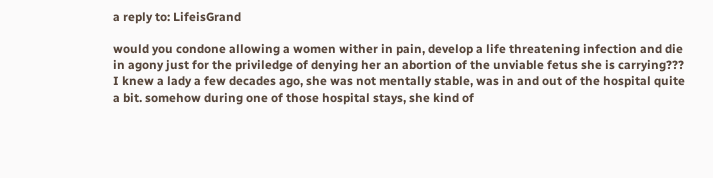a reply to: LifeisGrand

would you condone allowing a women wither in pain, develop a life threatening infection and die in agony just for the priviledge of denying her an abortion of the unviable fetus she is carrying???
I knew a lady a few decades ago, she was not mentally stable, was in and out of the hospital quite a bit. somehow during one of those hospital stays, she kind of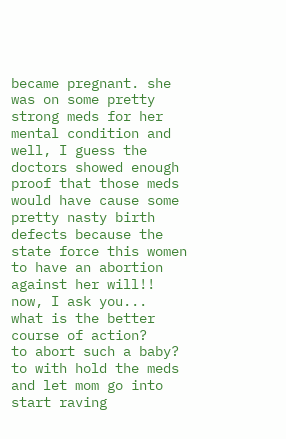became pregnant. she was on some pretty strong meds for her mental condition and well, I guess the doctors showed enough proof that those meds would have cause some pretty nasty birth defects because the state force this women to have an abortion against her will!!
now, I ask you...
what is the better course of action?
to abort such a baby?
to with hold the meds and let mom go into start raving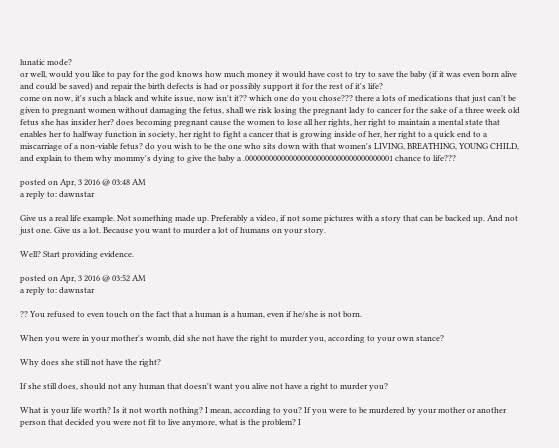lunatic mode?
or well, would you like to pay for the god knows how much money it would have cost to try to save the baby (if it was even born alive and could be saved) and repair the birth defects is had or possibly support it for the rest of it's life?
come on now, it's such a black and white issue, now isn't it?? which one do you chose??? there a lots of medications that just can't be given to pregnant women without damaging the fetus, shall we risk losing the pregnant lady to cancer for the sake of a three week old fetus she has insider her? does becoming pregnant cause the women to lose all her rights, her right to maintain a mental state that enables her to halfway function in society, her right to fight a cancer that is growing inside of her, her right to a quick end to a miscarriage of a non-viable fetus? do you wish to be the one who sits down with that women's LIVING, BREATHING, YOUNG CHILD, and explain to them why mommy's dying to give the baby a .0000000000000000000000000000000000001 chance to life???

posted on Apr, 3 2016 @ 03:48 AM
a reply to: dawnstar

Give us a real life example. Not something made up. Preferably a video, if not some pictures with a story that can be backed up. And not just one. Give us a lot. Because you want to murder a lot of humans on your story.

Well? Start providing evidence.

posted on Apr, 3 2016 @ 03:52 AM
a reply to: dawnstar

?? You refused to even touch on the fact that a human is a human, even if he/she is not born.

When you were in your mother's womb, did she not have the right to murder you, according to your own stance?

Why does she still not have the right?

If she still does, should not any human that doesn't want you alive not have a right to murder you?

What is your life worth? Is it not worth nothing? I mean, according to you? If you were to be murdered by your mother or another person that decided you were not fit to live anymore, what is the problem? I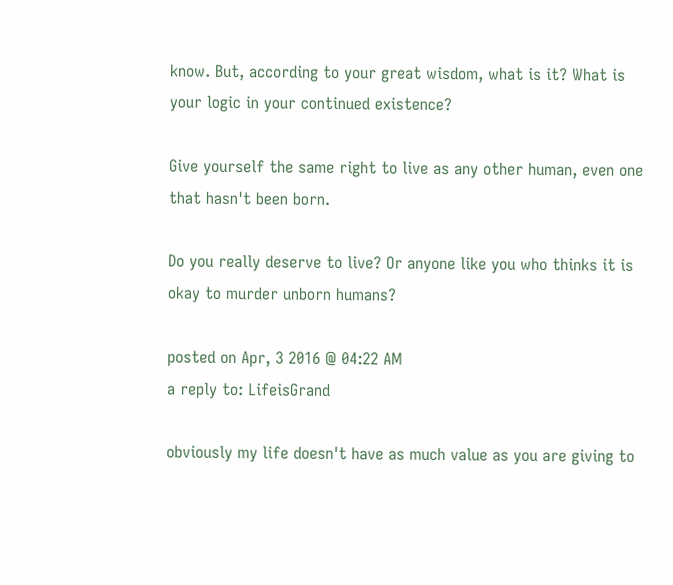know. But, according to your great wisdom, what is it? What is your logic in your continued existence?

Give yourself the same right to live as any other human, even one that hasn't been born.

Do you really deserve to live? Or anyone like you who thinks it is okay to murder unborn humans?

posted on Apr, 3 2016 @ 04:22 AM
a reply to: LifeisGrand

obviously my life doesn't have as much value as you are giving to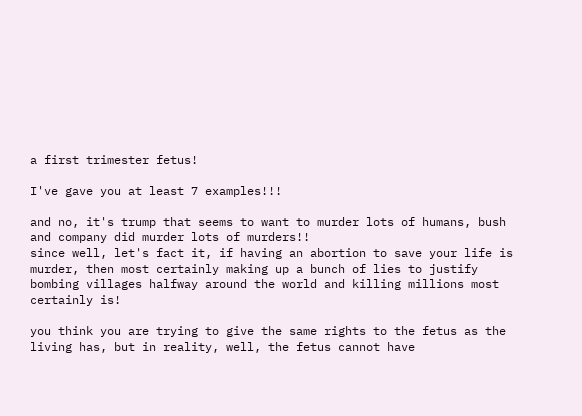a first trimester fetus!

I've gave you at least 7 examples!!!

and no, it's trump that seems to want to murder lots of humans, bush and company did murder lots of murders!!
since well, let's fact it, if having an abortion to save your life is murder, then most certainly making up a bunch of lies to justify bombing villages halfway around the world and killing millions most certainly is!

you think you are trying to give the same rights to the fetus as the living has, but in reality, well, the fetus cannot have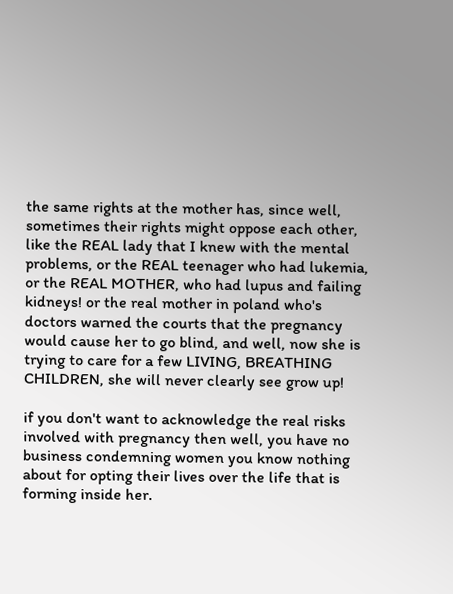the same rights at the mother has, since well, sometimes their rights might oppose each other, like the REAL lady that I knew with the mental problems, or the REAL teenager who had lukemia, or the REAL MOTHER, who had lupus and failing kidneys! or the real mother in poland who's doctors warned the courts that the pregnancy would cause her to go blind, and well, now she is trying to care for a few LIVING, BREATHING CHILDREN, she will never clearly see grow up!

if you don't want to acknowledge the real risks involved with pregnancy then well, you have no business condemning women you know nothing about for opting their lives over the life that is forming inside her.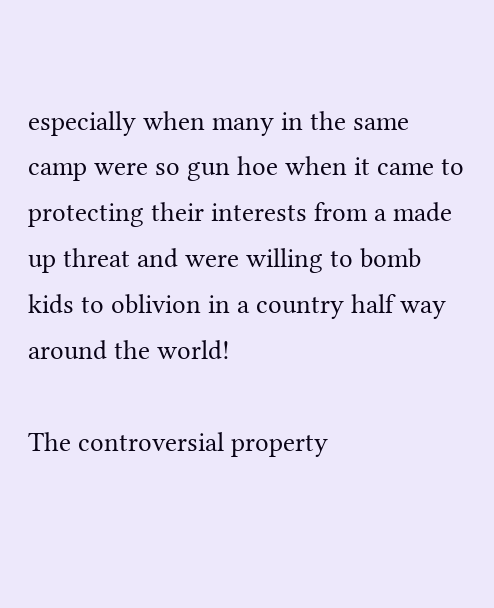especially when many in the same camp were so gun hoe when it came to protecting their interests from a made up threat and were willing to bomb kids to oblivion in a country half way around the world!

The controversial property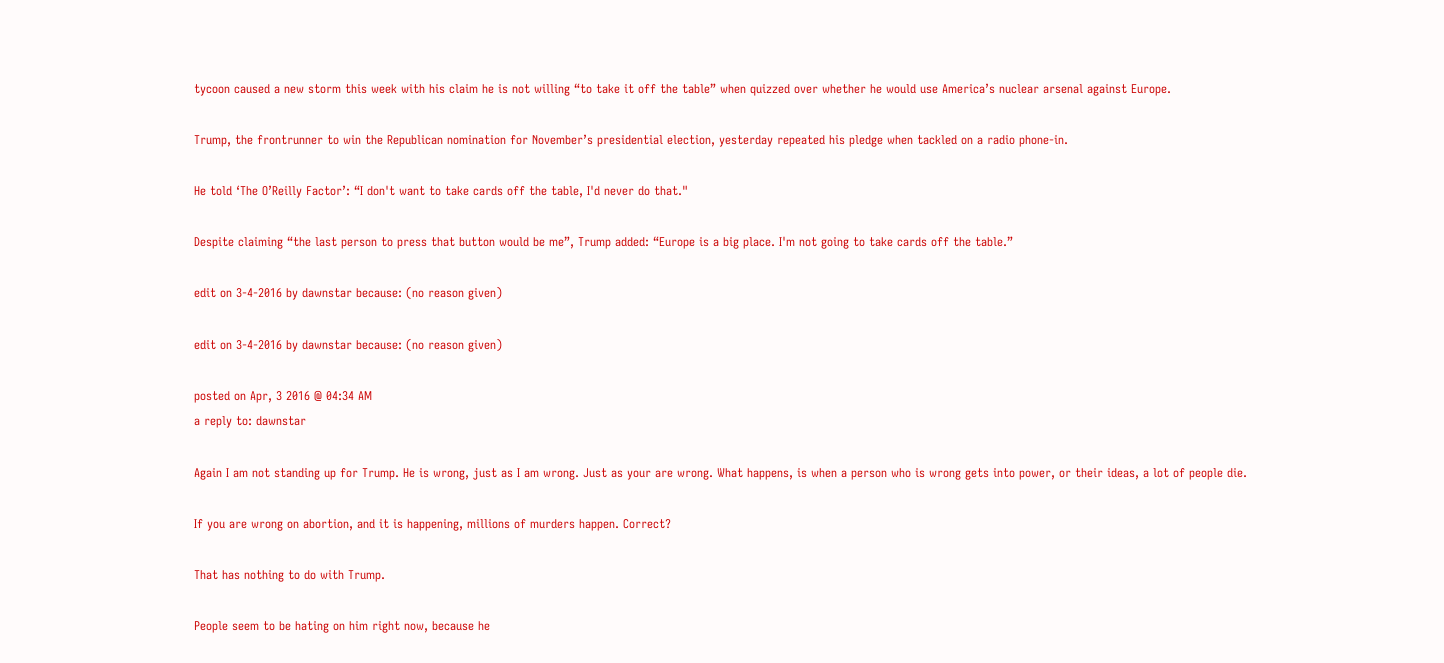tycoon caused a new storm this week with his claim he is not willing “to take it off the table” when quizzed over whether he would use America’s nuclear arsenal against Europe.

Trump, the frontrunner to win the Republican nomination for November’s presidential election, yesterday repeated his pledge when tackled on a radio phone-in.

He told ‘The O’Reilly Factor’: “I don't want to take cards off the table, I'd never do that."

Despite claiming “the last person to press that button would be me”, Trump added: “Europe is a big place. I'm not going to take cards off the table.”

edit on 3-4-2016 by dawnstar because: (no reason given)

edit on 3-4-2016 by dawnstar because: (no reason given)

posted on Apr, 3 2016 @ 04:34 AM
a reply to: dawnstar

Again I am not standing up for Trump. He is wrong, just as I am wrong. Just as your are wrong. What happens, is when a person who is wrong gets into power, or their ideas, a lot of people die.

If you are wrong on abortion, and it is happening, millions of murders happen. Correct?

That has nothing to do with Trump.

People seem to be hating on him right now, because he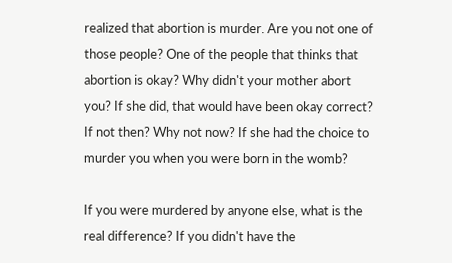realized that abortion is murder. Are you not one of those people? One of the people that thinks that abortion is okay? Why didn't your mother abort you? If she did, that would have been okay correct? If not then? Why not now? If she had the choice to murder you when you were born in the womb?

If you were murdered by anyone else, what is the real difference? If you didn't have the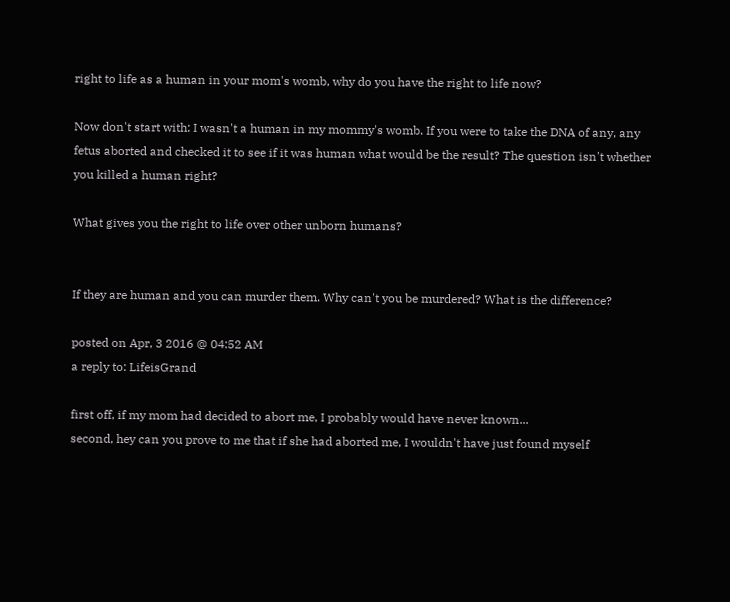right to life as a human in your mom's womb, why do you have the right to life now?

Now don't start with: I wasn't a human in my mommy's womb. If you were to take the DNA of any, any fetus aborted and checked it to see if it was human what would be the result? The question isn't whether you killed a human right?

What gives you the right to life over other unborn humans?


If they are human and you can murder them. Why can't you be murdered? What is the difference?

posted on Apr, 3 2016 @ 04:52 AM
a reply to: LifeisGrand

first off, if my mom had decided to abort me, I probably would have never known...
second, hey can you prove to me that if she had aborted me, I wouldn't have just found myself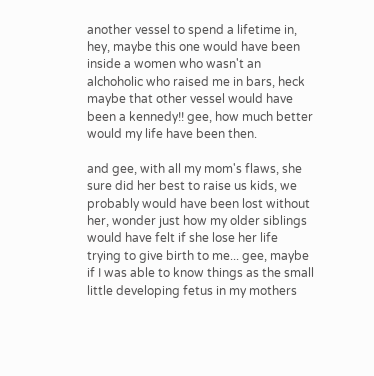another vessel to spend a lifetime in, hey, maybe this one would have been inside a women who wasn't an alchoholic who raised me in bars, heck maybe that other vessel would have been a kennedy!! gee, how much better would my life have been then.

and gee, with all my mom's flaws, she sure did her best to raise us kids, we probably would have been lost without her, wonder just how my older siblings would have felt if she lose her life trying to give birth to me... gee, maybe if I was able to know things as the small little developing fetus in my mothers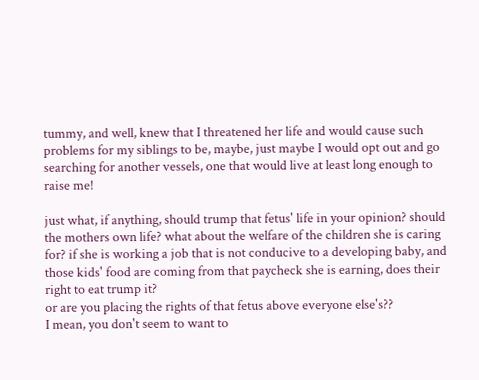tummy, and well, knew that I threatened her life and would cause such problems for my siblings to be, maybe, just maybe I would opt out and go searching for another vessels, one that would live at least long enough to raise me!

just what, if anything, should trump that fetus' life in your opinion? should the mothers own life? what about the welfare of the children she is caring for? if she is working a job that is not conducive to a developing baby, and those kids' food are coming from that paycheck she is earning, does their right to eat trump it?
or are you placing the rights of that fetus above everyone else's??
I mean, you don't seem to want to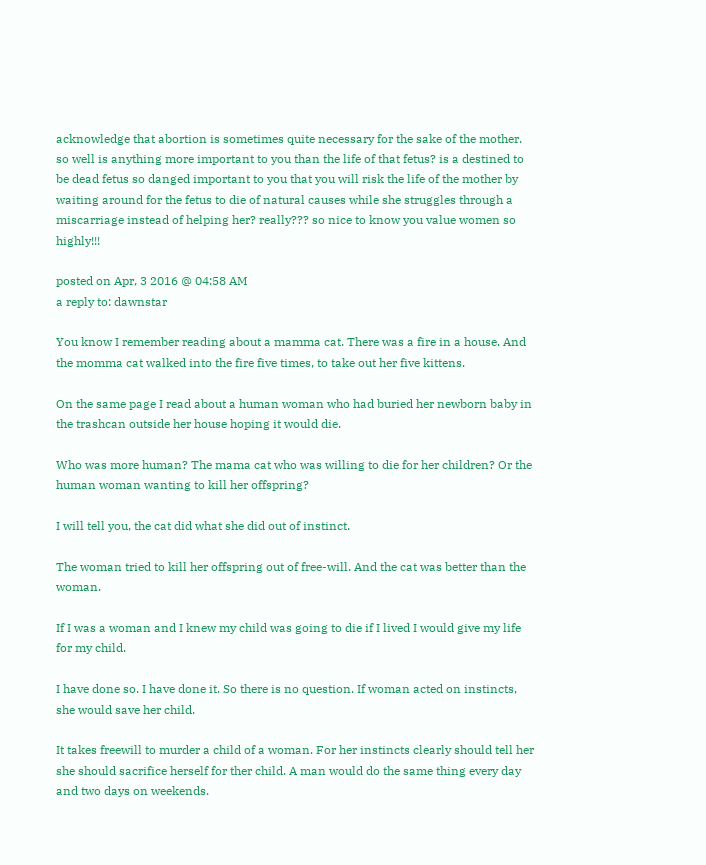acknowledge that abortion is sometimes quite necessary for the sake of the mother.
so well is anything more important to you than the life of that fetus? is a destined to be dead fetus so danged important to you that you will risk the life of the mother by waiting around for the fetus to die of natural causes while she struggles through a miscarriage instead of helping her? really??? so nice to know you value women so highly!!!

posted on Apr, 3 2016 @ 04:58 AM
a reply to: dawnstar

You know I remember reading about a mamma cat. There was a fire in a house. And the momma cat walked into the fire five times, to take out her five kittens.

On the same page I read about a human woman who had buried her newborn baby in the trashcan outside her house hoping it would die.

Who was more human? The mama cat who was willing to die for her children? Or the human woman wanting to kill her offspring?

I will tell you, the cat did what she did out of instinct.

The woman tried to kill her offspring out of free-will. And the cat was better than the woman.

If I was a woman and I knew my child was going to die if I lived I would give my life for my child.

I have done so. I have done it. So there is no question. If woman acted on instincts, she would save her child.

It takes freewill to murder a child of a woman. For her instincts clearly should tell her she should sacrifice herself for ther child. A man would do the same thing every day and two days on weekends.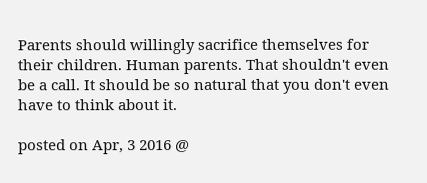Parents should willingly sacrifice themselves for their children. Human parents. That shouldn't even be a call. It should be so natural that you don't even have to think about it.

posted on Apr, 3 2016 @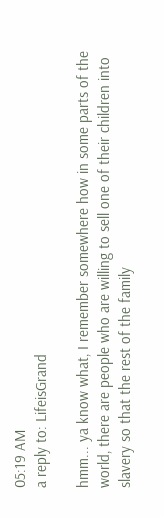05:19 AM
a reply to: LifeisGrand

hmm... ya know what, I remember somewhere how in some parts of the world, there are people who are willing to sell one of their children into slavery so that the rest of the family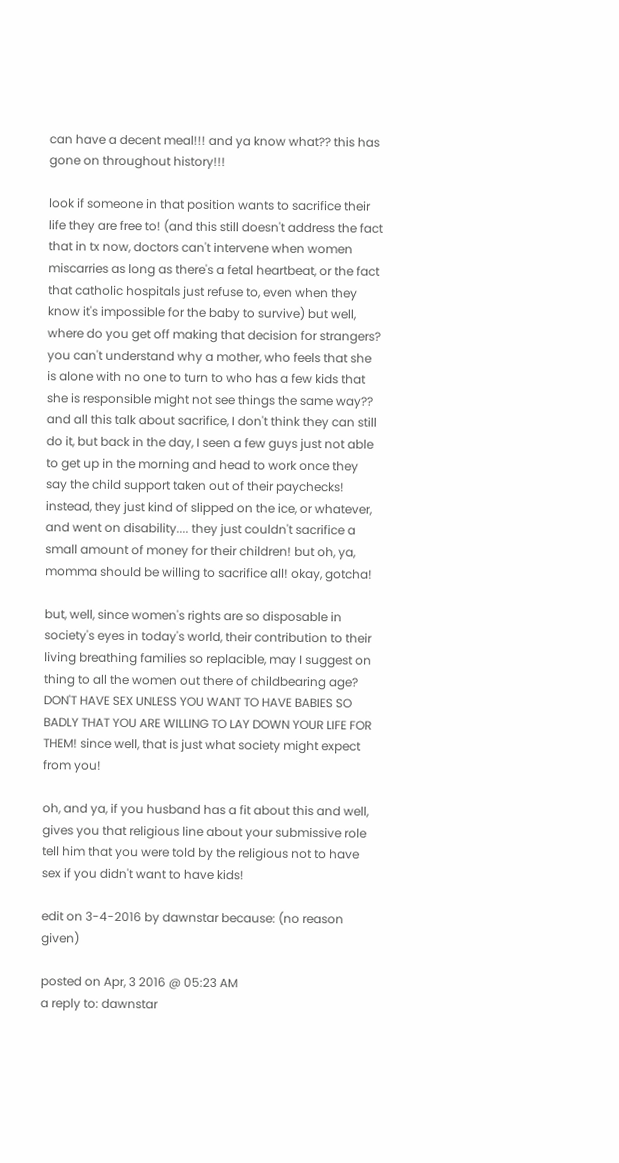can have a decent meal!!! and ya know what?? this has gone on throughout history!!!

look if someone in that position wants to sacrifice their life they are free to! (and this still doesn't address the fact that in tx now, doctors can't intervene when women miscarries as long as there's a fetal heartbeat, or the fact that catholic hospitals just refuse to, even when they know it's impossible for the baby to survive) but well, where do you get off making that decision for strangers? you can't understand why a mother, who feels that she is alone with no one to turn to who has a few kids that she is responsible might not see things the same way?? and all this talk about sacrifice, I don't think they can still do it, but back in the day, I seen a few guys just not able to get up in the morning and head to work once they say the child support taken out of their paychecks! instead, they just kind of slipped on the ice, or whatever, and went on disability.... they just couldn't sacrifice a small amount of money for their children! but oh, ya, momma should be willing to sacrifice all! okay, gotcha!

but, well, since women's rights are so disposable in society's eyes in today's world, their contribution to their living breathing families so replacible, may I suggest on thing to all the women out there of childbearing age? DON'T HAVE SEX UNLESS YOU WANT TO HAVE BABIES SO BADLY THAT YOU ARE WILLING TO LAY DOWN YOUR LIFE FOR THEM! since well, that is just what society might expect from you!

oh, and ya, if you husband has a fit about this and well, gives you that religious line about your submissive role tell him that you were told by the religious not to have sex if you didn't want to have kids!

edit on 3-4-2016 by dawnstar because: (no reason given)

posted on Apr, 3 2016 @ 05:23 AM
a reply to: dawnstar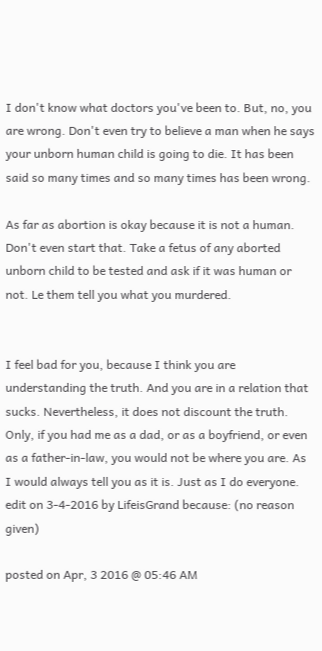I don't know what doctors you've been to. But, no, you are wrong. Don't even try to believe a man when he says your unborn human child is going to die. It has been said so many times and so many times has been wrong.

As far as abortion is okay because it is not a human. Don't even start that. Take a fetus of any aborted unborn child to be tested and ask if it was human or not. Le them tell you what you murdered.


I feel bad for you, because I think you are understanding the truth. And you are in a relation that sucks. Nevertheless, it does not discount the truth. Only, if you had me as a dad, or as a boyfriend, or even as a father-in-law, you would not be where you are. As I would always tell you as it is. Just as I do everyone.
edit on 3-4-2016 by LifeisGrand because: (no reason given)

posted on Apr, 3 2016 @ 05:46 AM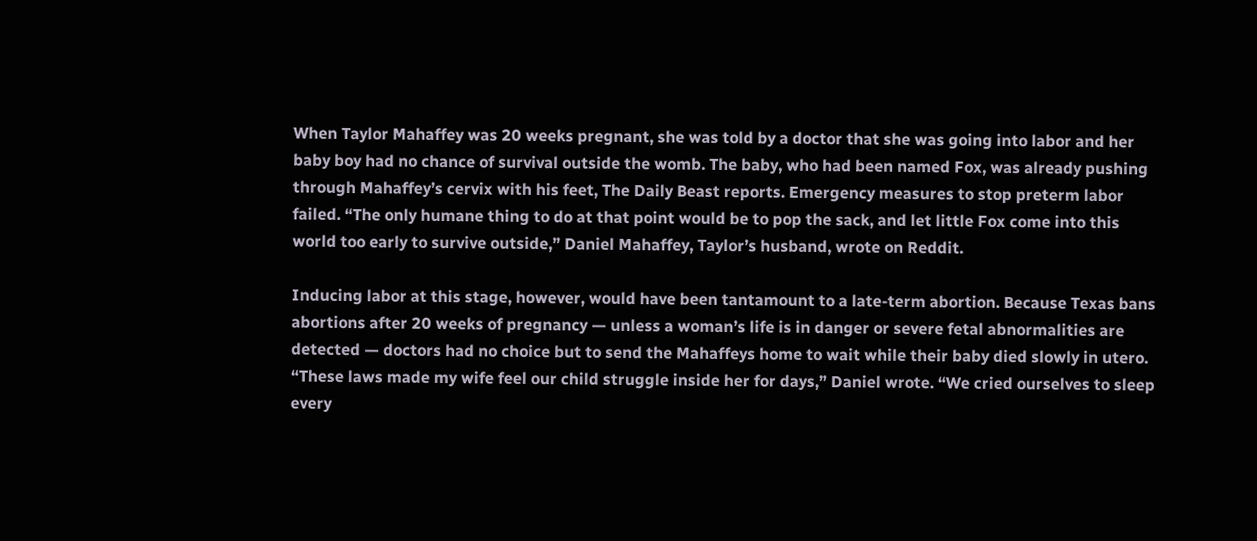When Taylor Mahaffey was 20 weeks pregnant, she was told by a doctor that she was going into labor and her baby boy had no chance of survival outside the womb. The baby, who had been named Fox, was already pushing through Mahaffey’s cervix with his feet, The Daily Beast reports. Emergency measures to stop preterm labor failed. “The only humane thing to do at that point would be to pop the sack, and let little Fox come into this world too early to survive outside,” Daniel Mahaffey, Taylor’s husband, wrote on Reddit.

Inducing labor at this stage, however, would have been tantamount to a late-term abortion. Because Texas bans abortions after 20 weeks of pregnancy — unless a woman’s life is in danger or severe fetal abnormalities are detected — doctors had no choice but to send the Mahaffeys home to wait while their baby died slowly in utero. “These laws made my wife feel our child struggle inside her for days,” Daniel wrote. “We cried ourselves to sleep every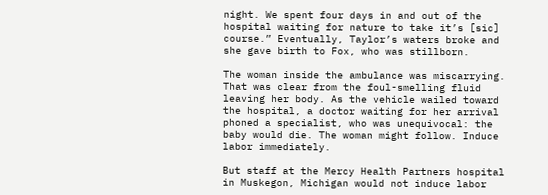night. We spent four days in and out of the hospital waiting for nature to take it’s [sic] course.” Eventually, Taylor’s waters broke and she gave birth to Fox, who was stillborn.

The woman inside the ambulance was miscarrying. That was clear from the foul-smelling fluid leaving her body. As the vehicle wailed toward the hospital, a doctor waiting for her arrival phoned a specialist, who was unequivocal: the baby would die. The woman might follow. Induce labor immediately.

But staff at the Mercy Health Partners hospital in Muskegon, Michigan would not induce labor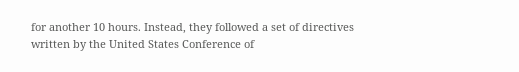for another 10 hours. Instead, they followed a set of directives written by the United States Conference of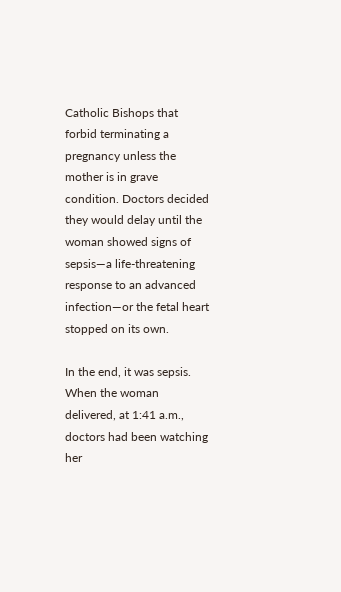Catholic Bishops that forbid terminating a pregnancy unless the mother is in grave condition. Doctors decided they would delay until the woman showed signs of sepsis—a life-threatening response to an advanced infection—or the fetal heart stopped on its own.

In the end, it was sepsis. When the woman delivered, at 1:41 a.m., doctors had been watching her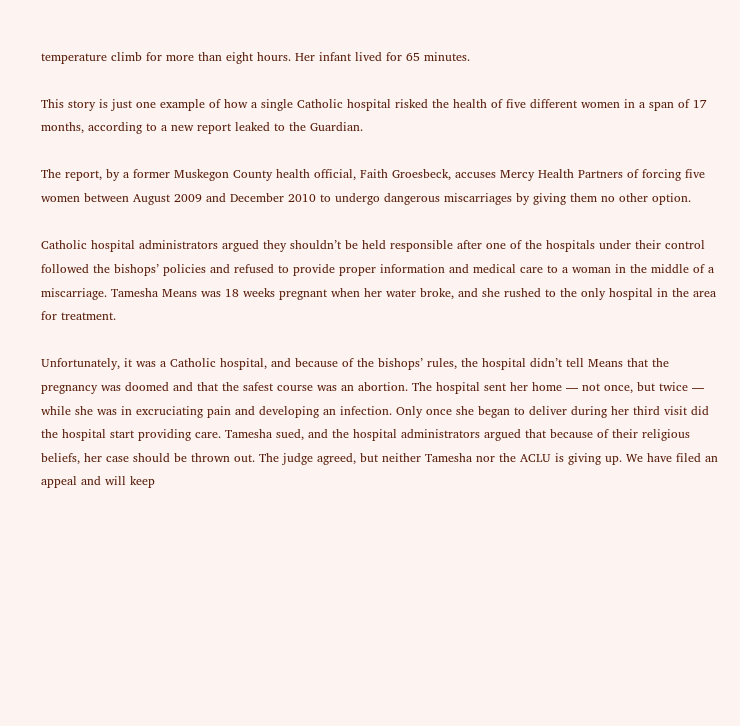temperature climb for more than eight hours. Her infant lived for 65 minutes.

This story is just one example of how a single Catholic hospital risked the health of five different women in a span of 17 months, according to a new report leaked to the Guardian.

The report, by a former Muskegon County health official, Faith Groesbeck, accuses Mercy Health Partners of forcing five women between August 2009 and December 2010 to undergo dangerous miscarriages by giving them no other option.

Catholic hospital administrators argued they shouldn’t be held responsible after one of the hospitals under their control followed the bishops’ policies and refused to provide proper information and medical care to a woman in the middle of a miscarriage. Tamesha Means was 18 weeks pregnant when her water broke, and she rushed to the only hospital in the area for treatment.

Unfortunately, it was a Catholic hospital, and because of the bishops’ rules, the hospital didn’t tell Means that the pregnancy was doomed and that the safest course was an abortion. The hospital sent her home — not once, but twice — while she was in excruciating pain and developing an infection. Only once she began to deliver during her third visit did the hospital start providing care. Tamesha sued, and the hospital administrators argued that because of their religious beliefs, her case should be thrown out. The judge agreed, but neither Tamesha nor the ACLU is giving up. We have filed an appeal and will keep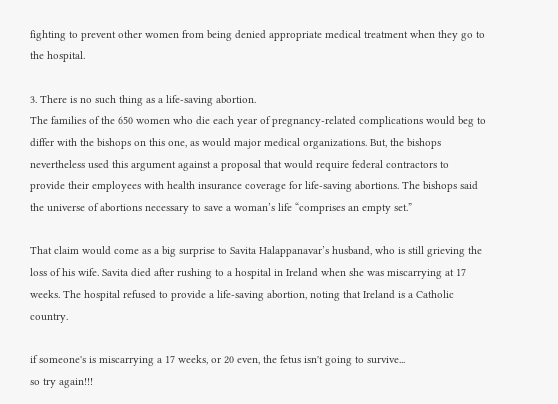fighting to prevent other women from being denied appropriate medical treatment when they go to the hospital.

3. There is no such thing as a life-saving abortion.
The families of the 650 women who die each year of pregnancy-related complications would beg to differ with the bishops on this one, as would major medical organizations. But, the bishops nevertheless used this argument against a proposal that would require federal contractors to provide their employees with health insurance coverage for life-saving abortions. The bishops said the universe of abortions necessary to save a woman’s life “comprises an empty set.”

That claim would come as a big surprise to Savita Halappanavar’s husband, who is still grieving the loss of his wife. Savita died after rushing to a hospital in Ireland when she was miscarrying at 17 weeks. The hospital refused to provide a life-saving abortion, noting that Ireland is a Catholic country.

if someone's is miscarrying a 17 weeks, or 20 even, the fetus isn't going to survive...
so try again!!!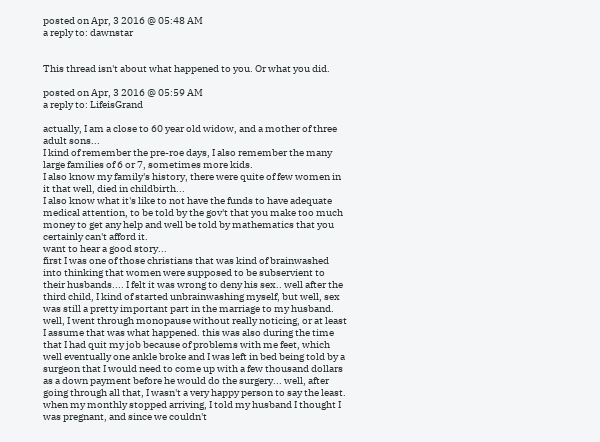posted on Apr, 3 2016 @ 05:48 AM
a reply to: dawnstar


This thread isn't about what happened to you. Or what you did.

posted on Apr, 3 2016 @ 05:59 AM
a reply to: LifeisGrand

actually, I am a close to 60 year old widow, and a mother of three adult sons...
I kind of remember the pre-roe days, I also remember the many large families of 6 or 7, sometimes more kids.
I also know my family's history, there were quite of few women in it that well, died in childbirth...
I also know what it's like to not have the funds to have adequate medical attention, to be told by the gov't that you make too much money to get any help and well be told by mathematics that you certainly can't afford it.
want to hear a good story...
first I was one of those christians that was kind of brainwashed into thinking that women were supposed to be subservient to their husbands.... I felt it was wrong to deny his sex.. well after the third child, I kind of started unbrainwashing myself, but well, sex was still a pretty important part in the marriage to my husband. well, I went through monopause without really noticing, or at least I assume that was what happened. this was also during the time that I had quit my job because of problems with me feet, which well eventually one ankle broke and I was left in bed being told by a surgeon that I would need to come up with a few thousand dollars as a down payment before he would do the surgery... well, after going through all that, I wasn't a very happy person to say the least. when my monthly stopped arriving, I told my husband I thought I was pregnant, and since we couldn't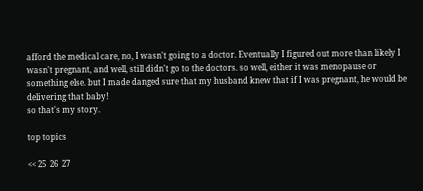afford the medical care, no, I wasn't going to a doctor. Eventually I figured out more than likely I wasn't pregnant, and well, still didn't go to the doctors. so well, either it was menopause or something else. but I made danged sure that my husband knew that if I was pregnant, he would be delivering that baby!
so that's my story.

top topics

<< 25  26  27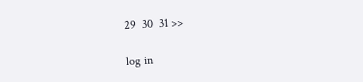29  30  31 >>

log in